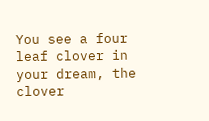You see a four leaf clover in your dream, the clover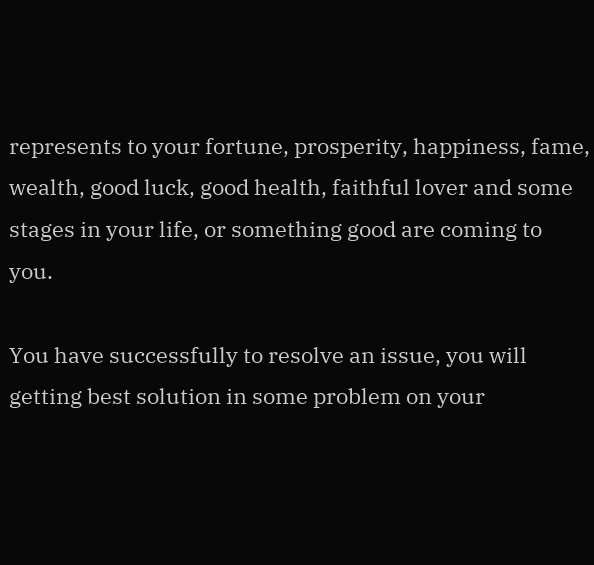represents to your fortune, prosperity, happiness, fame, wealth, good luck, good health, faithful lover and some stages in your life, or something good are coming to you.

You have successfully to resolve an issue, you will getting best solution in some problem on your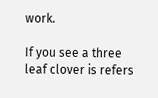work.

If you see a three leaf clover is refers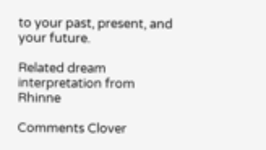to your past, present, and your future.

Related dream interpretation from Rhinne

Comments Clover